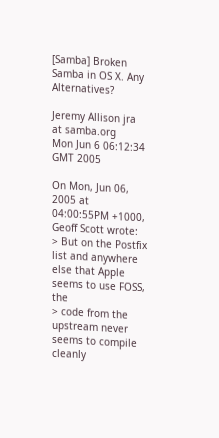[Samba] Broken Samba in OS X. Any Alternatives?

Jeremy Allison jra at samba.org
Mon Jun 6 06:12:34 GMT 2005

On Mon, Jun 06, 2005 at 04:00:55PM +1000, Geoff Scott wrote:
> But on the Postfix list and anywhere else that Apple seems to use FOSS, the
> code from the upstream never seems to compile cleanly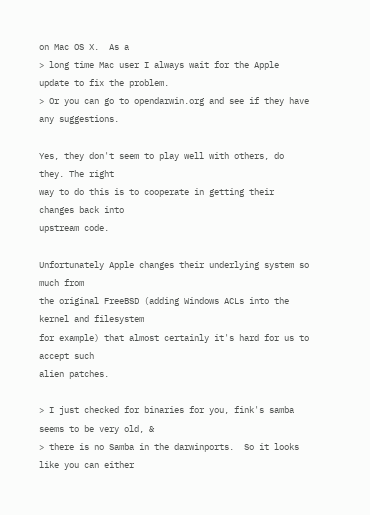on Mac OS X.  As a
> long time Mac user I always wait for the Apple update to fix the problem.
> Or you can go to opendarwin.org and see if they have any suggestions.

Yes, they don't seem to play well with others, do they. The right
way to do this is to cooperate in getting their changes back into
upstream code.

Unfortunately Apple changes their underlying system so much from
the original FreeBSD (adding Windows ACLs into the kernel and filesystem
for example) that almost certainly it's hard for us to accept such
alien patches.

> I just checked for binaries for you, fink's samba seems to be very old, &
> there is no Samba in the darwinports.  So it looks like you can either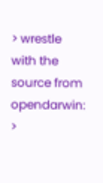> wrestle with the source from opendarwin:
>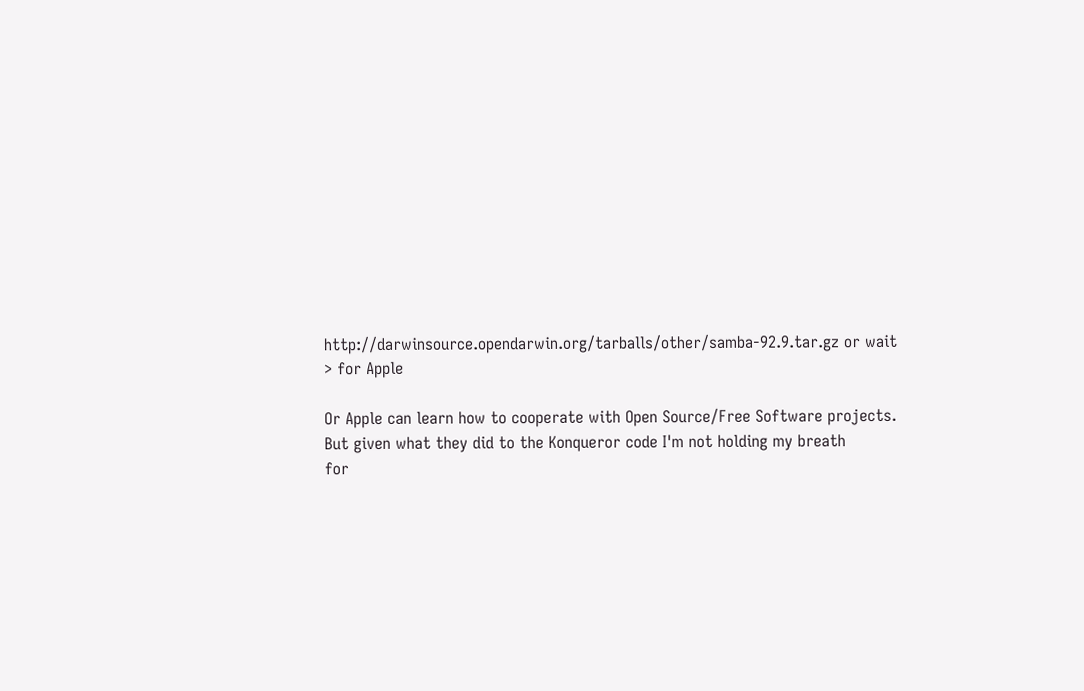http://darwinsource.opendarwin.org/tarballs/other/samba-92.9.tar.gz or wait
> for Apple

Or Apple can learn how to cooperate with Open Source/Free Software projects.
But given what they did to the Konqueror code I'm not holding my breath
for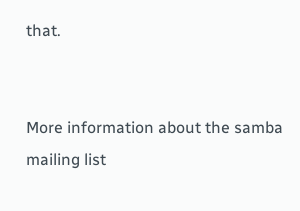that.


More information about the samba mailing list